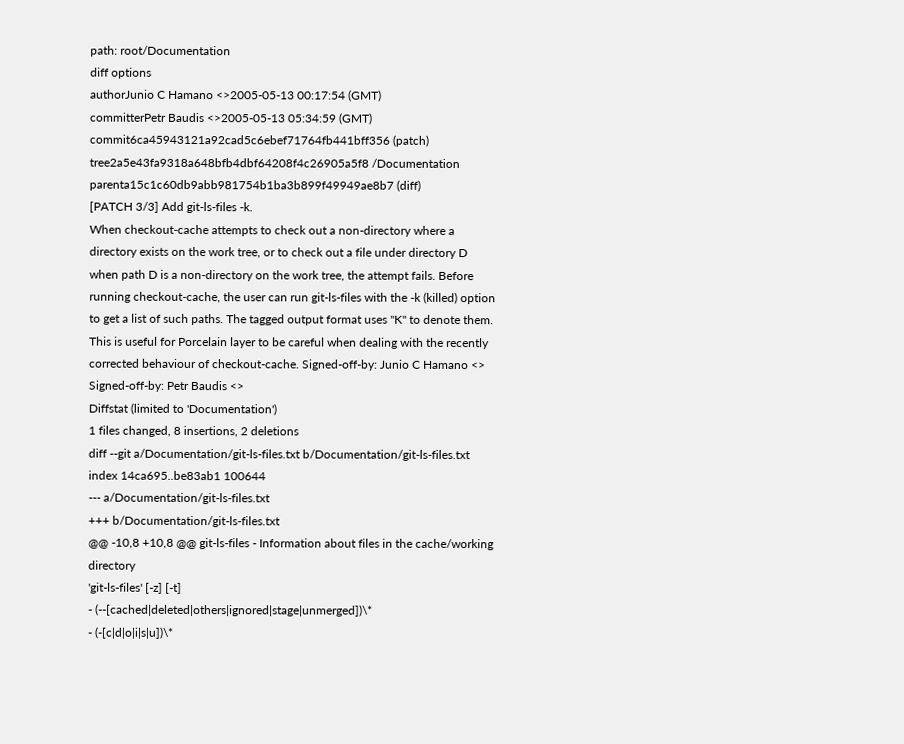path: root/Documentation
diff options
authorJunio C Hamano <>2005-05-13 00:17:54 (GMT)
committerPetr Baudis <>2005-05-13 05:34:59 (GMT)
commit6ca45943121a92cad5c6ebef71764fb441bff356 (patch)
tree2a5e43fa9318a648bfb4dbf64208f4c26905a5f8 /Documentation
parenta15c1c60db9abb981754b1ba3b899f49949ae8b7 (diff)
[PATCH 3/3] Add git-ls-files -k.
When checkout-cache attempts to check out a non-directory where a directory exists on the work tree, or to check out a file under directory D when path D is a non-directory on the work tree, the attempt fails. Before running checkout-cache, the user can run git-ls-files with the -k (killed) option to get a list of such paths. The tagged output format uses "K" to denote them. This is useful for Porcelain layer to be careful when dealing with the recently corrected behaviour of checkout-cache. Signed-off-by: Junio C Hamano <> Signed-off-by: Petr Baudis <>
Diffstat (limited to 'Documentation')
1 files changed, 8 insertions, 2 deletions
diff --git a/Documentation/git-ls-files.txt b/Documentation/git-ls-files.txt
index 14ca695..be83ab1 100644
--- a/Documentation/git-ls-files.txt
+++ b/Documentation/git-ls-files.txt
@@ -10,8 +10,8 @@ git-ls-files - Information about files in the cache/working directory
'git-ls-files' [-z] [-t]
- (--[cached|deleted|others|ignored|stage|unmerged])\*
- (-[c|d|o|i|s|u])\*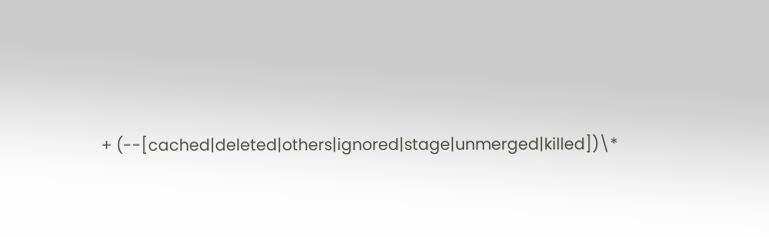+ (--[cached|deleted|others|ignored|stage|unmerged|killed])\*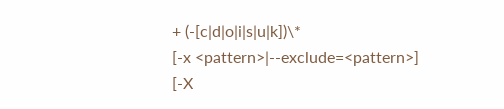+ (-[c|d|o|i|s|u|k])\*
[-x <pattern>|--exclude=<pattern>]
[-X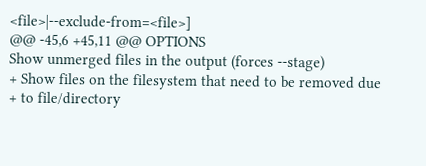<file>|--exclude-from=<file>]
@@ -45,6 +45,11 @@ OPTIONS
Show unmerged files in the output (forces --stage)
+ Show files on the filesystem that need to be removed due
+ to file/directory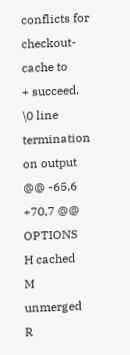conflicts for checkout-cache to
+ succeed.
\0 line termination on output
@@ -65,6 +70,7 @@ OPTIONS
H cached
M unmerged
R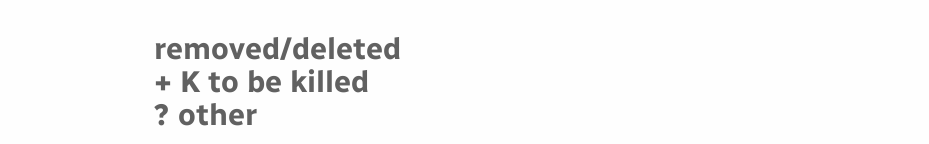removed/deleted
+ K to be killed
? other